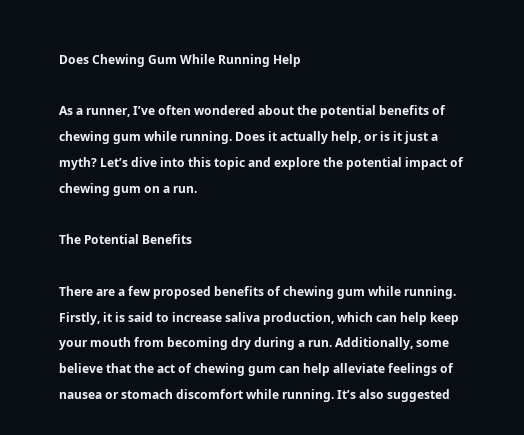Does Chewing Gum While Running Help

As a runner, I’ve often wondered about the potential benefits of chewing gum while running. Does it actually help, or is it just a myth? Let’s dive into this topic and explore the potential impact of chewing gum on a run.

The Potential Benefits

There are a few proposed benefits of chewing gum while running. Firstly, it is said to increase saliva production, which can help keep your mouth from becoming dry during a run. Additionally, some believe that the act of chewing gum can help alleviate feelings of nausea or stomach discomfort while running. It’s also suggested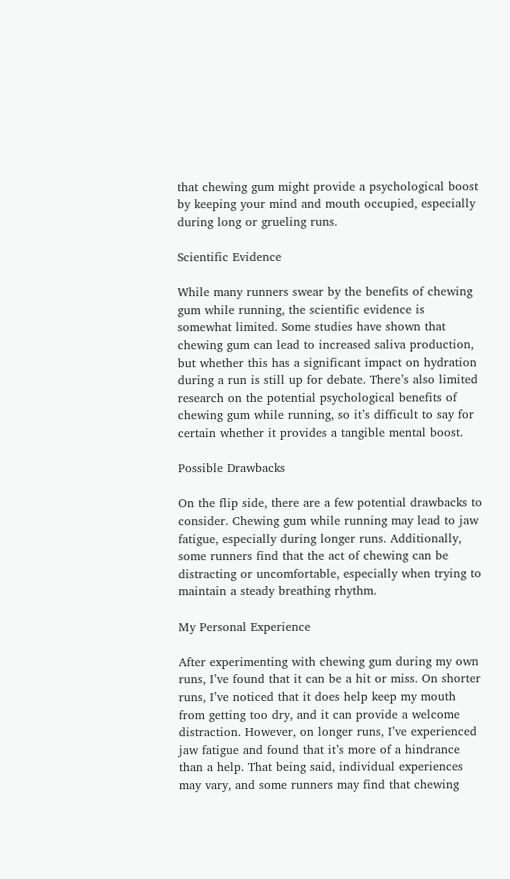that chewing gum might provide a psychological boost by keeping your mind and mouth occupied, especially during long or grueling runs.

Scientific Evidence

While many runners swear by the benefits of chewing gum while running, the scientific evidence is somewhat limited. Some studies have shown that chewing gum can lead to increased saliva production, but whether this has a significant impact on hydration during a run is still up for debate. There’s also limited research on the potential psychological benefits of chewing gum while running, so it’s difficult to say for certain whether it provides a tangible mental boost.

Possible Drawbacks

On the flip side, there are a few potential drawbacks to consider. Chewing gum while running may lead to jaw fatigue, especially during longer runs. Additionally, some runners find that the act of chewing can be distracting or uncomfortable, especially when trying to maintain a steady breathing rhythm.

My Personal Experience

After experimenting with chewing gum during my own runs, I’ve found that it can be a hit or miss. On shorter runs, I’ve noticed that it does help keep my mouth from getting too dry, and it can provide a welcome distraction. However, on longer runs, I’ve experienced jaw fatigue and found that it’s more of a hindrance than a help. That being said, individual experiences may vary, and some runners may find that chewing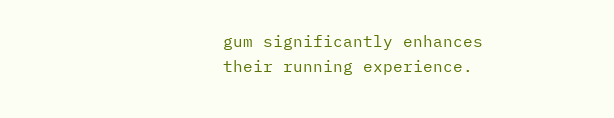gum significantly enhances their running experience.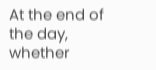At the end of the day, whether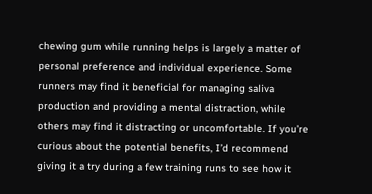chewing gum while running helps is largely a matter of personal preference and individual experience. Some runners may find it beneficial for managing saliva production and providing a mental distraction, while others may find it distracting or uncomfortable. If you’re curious about the potential benefits, I’d recommend giving it a try during a few training runs to see how it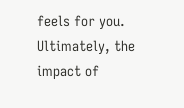feels for you. Ultimately, the impact of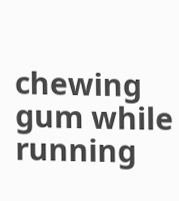chewing gum while running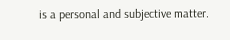is a personal and subjective matter.